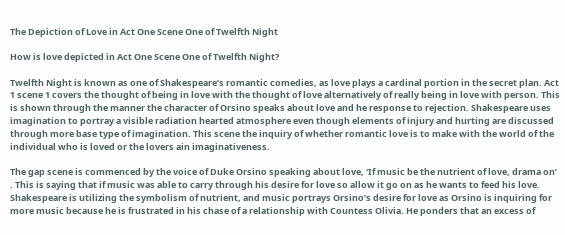The Depiction of Love in Act One Scene One of Twelfth Night

How is love depicted in Act One Scene One of Twelfth Night?

Twelfth Night is known as one of Shakespeare’s romantic comedies, as love plays a cardinal portion in the secret plan. Act 1 scene 1 covers the thought of being in love with the thought of love alternatively of really being in love with person. This is shown through the manner the character of Orsino speaks about love and he response to rejection. Shakespeare uses imagination to portray a visible radiation hearted atmosphere even though elements of injury and hurting are discussed through more base type of imagination. This scene the inquiry of whether romantic love is to make with the world of the individual who is loved or the lovers ain imaginativeness.

The gap scene is commenced by the voice of Duke Orsino speaking about love, ‘If music be the nutrient of love, drama on’ . This is saying that if music was able to carry through his desire for love so allow it go on as he wants to feed his love. Shakespeare is utilizing the symbolism of nutrient, and music portrays Orsino’s desire for love as Orsino is inquiring for more music because he is frustrated in his chase of a relationship with Countess Olivia. He ponders that an excess of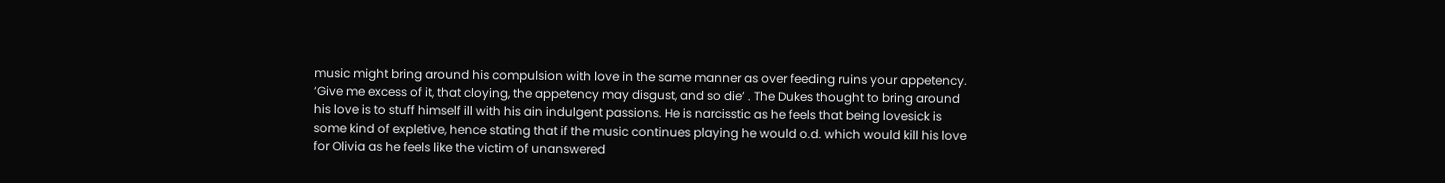music might bring around his compulsion with love in the same manner as over feeding ruins your appetency. ‘Give me excess of it, that cloying, the appetency may disgust, and so die’ . The Dukes thought to bring around his love is to stuff himself ill with his ain indulgent passions. He is narcisstic as he feels that being lovesick is some kind of expletive, hence stating that if the music continues playing he would o.d. which would kill his love for Olivia as he feels like the victim of unanswered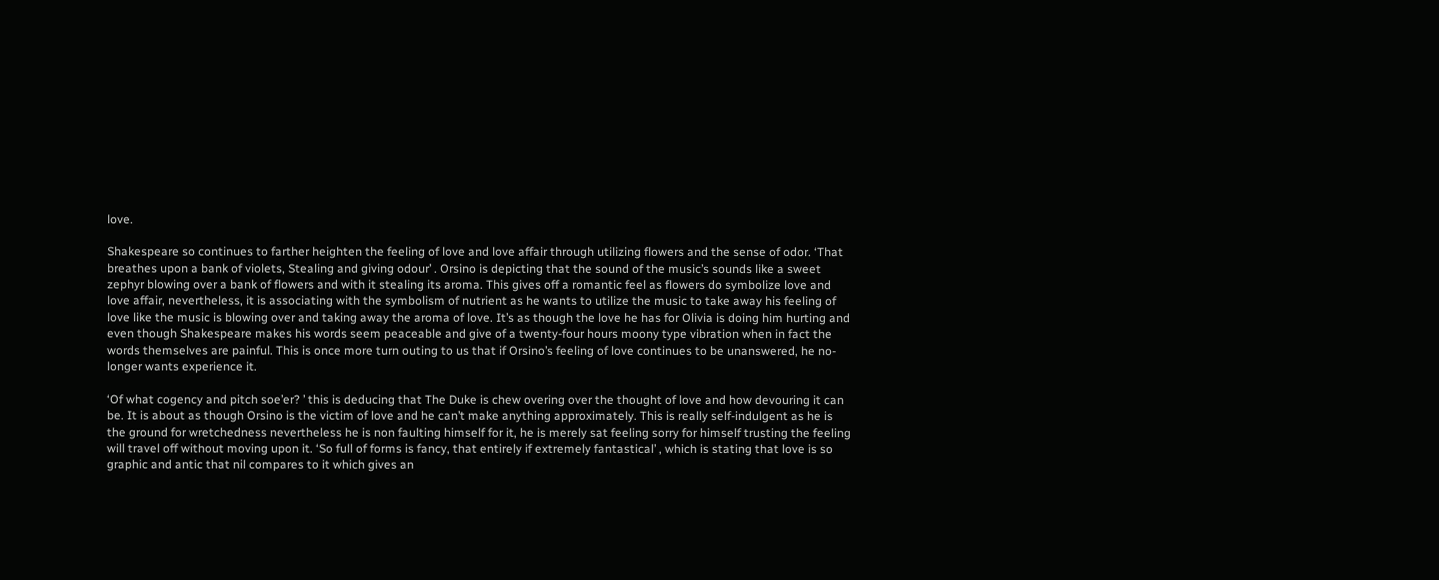love.

Shakespeare so continues to farther heighten the feeling of love and love affair through utilizing flowers and the sense of odor. ‘That breathes upon a bank of violets, Stealing and giving odour’ . Orsino is depicting that the sound of the music’s sounds like a sweet zephyr blowing over a bank of flowers and with it stealing its aroma. This gives off a romantic feel as flowers do symbolize love and love affair, nevertheless, it is associating with the symbolism of nutrient as he wants to utilize the music to take away his feeling of love like the music is blowing over and taking away the aroma of love. It’s as though the love he has for Olivia is doing him hurting and even though Shakespeare makes his words seem peaceable and give of a twenty-four hours moony type vibration when in fact the words themselves are painful. This is once more turn outing to us that if Orsino’s feeling of love continues to be unanswered, he no-longer wants experience it.

‘Of what cogency and pitch soe’er? ’ this is deducing that The Duke is chew overing over the thought of love and how devouring it can be. It is about as though Orsino is the victim of love and he can’t make anything approximately. This is really self-indulgent as he is the ground for wretchedness nevertheless he is non faulting himself for it, he is merely sat feeling sorry for himself trusting the feeling will travel off without moving upon it. ‘So full of forms is fancy, that entirely if extremely fantastical’ , which is stating that love is so graphic and antic that nil compares to it which gives an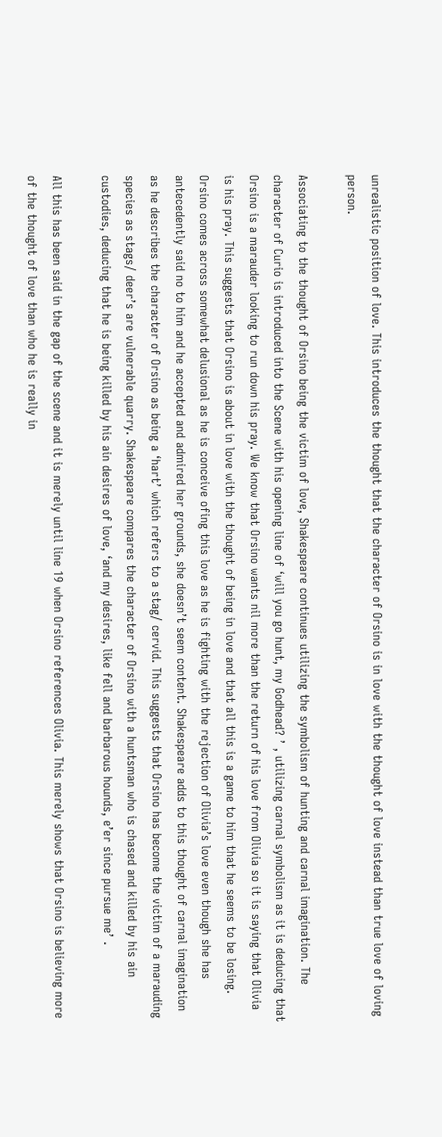unrealistic position of love. This introduces the thought that the character of Orsino is in love with the thought of love instead than true love of loving person.

Associating to the thought of Orsino being the victim of love, Shakespeare continues utilizing the symbolism of hunting and carnal imagination. The character of Curio is introduced into the Scene with his opening line of ‘will you go hunt, my Godhead? ’ , utilizing carnal symbolism as it is deducing that Orsino is a marauder looking to run down his pray. We know that Orsino wants nil more than the return of his love from Olivia so it is saying that Olivia is his pray. This suggests that Orsino is about in love with the thought of being in love and that all this is a game to him that he seems to be losing. Orsino comes across somewhat delusional as he is conceive ofing this love as he is fighting with the rejection of Olivia’s love even though she has antecedently said no to him and he accepted and admired her grounds, she doesn’t seem content. Shakespeare adds to this thought of carnal imagination as he describes the character of Orsino as being a ‘hart’ which refers to a stag/ cervid. This suggests that Orsino has become the victim of a marauding species as stags/ deer’s are vulnerable quarry. Shakespeare compares the character of Orsino with a huntsman who is chased and killed by his ain custodies, deducing that he is being killed by his ain desires of love, ‘and my desires, like fell and barbarous hounds, e’er since pursue me’ .

All this has been said in the gap of the scene and it is merely until line 19 when Orsino references Olivia. This merely shows that Orsino is believing more of the thought of love than who he is really in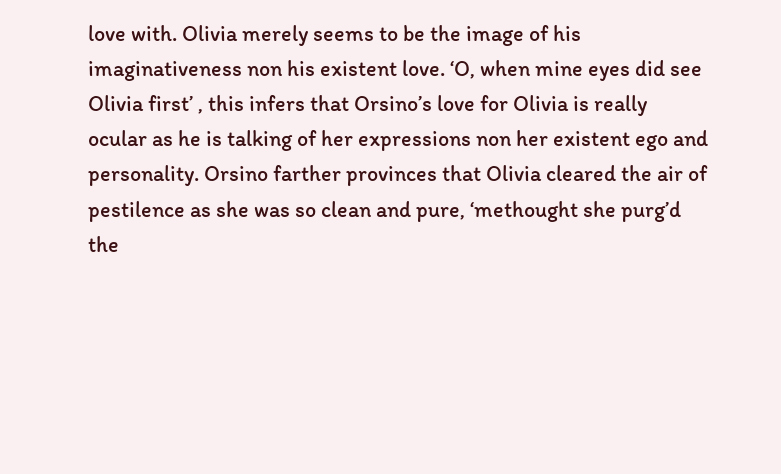love with. Olivia merely seems to be the image of his imaginativeness non his existent love. ‘O, when mine eyes did see Olivia first’ , this infers that Orsino’s love for Olivia is really ocular as he is talking of her expressions non her existent ego and personality. Orsino farther provinces that Olivia cleared the air of pestilence as she was so clean and pure, ‘methought she purg’d the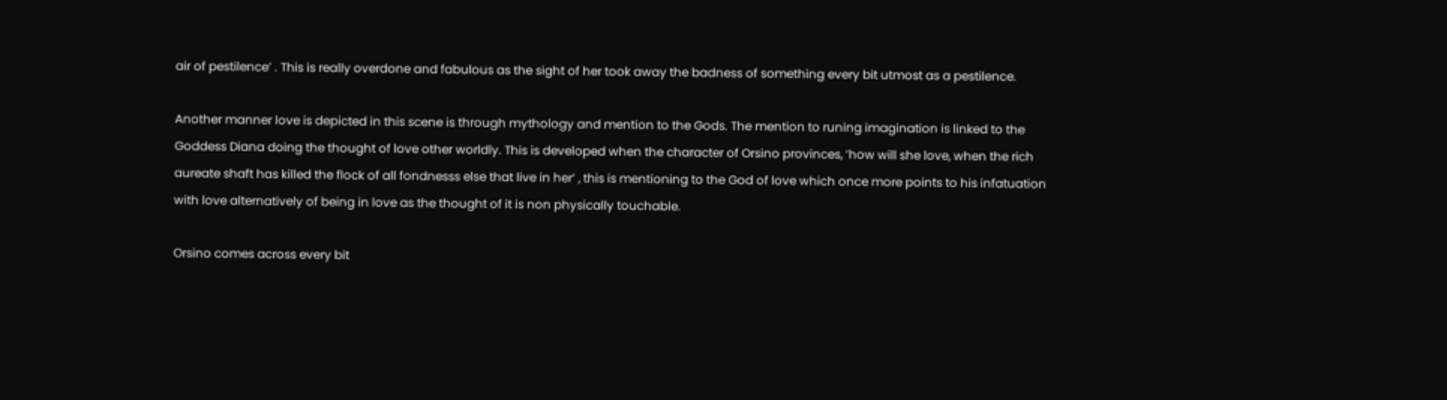air of pestilence’ . This is really overdone and fabulous as the sight of her took away the badness of something every bit utmost as a pestilence.

Another manner love is depicted in this scene is through mythology and mention to the Gods. The mention to runing imagination is linked to the Goddess Diana doing the thought of love other worldly. This is developed when the character of Orsino provinces, ‘how will she love, when the rich aureate shaft has killed the flock of all fondnesss else that live in her’ , this is mentioning to the God of love which once more points to his infatuation with love alternatively of being in love as the thought of it is non physically touchable.

Orsino comes across every bit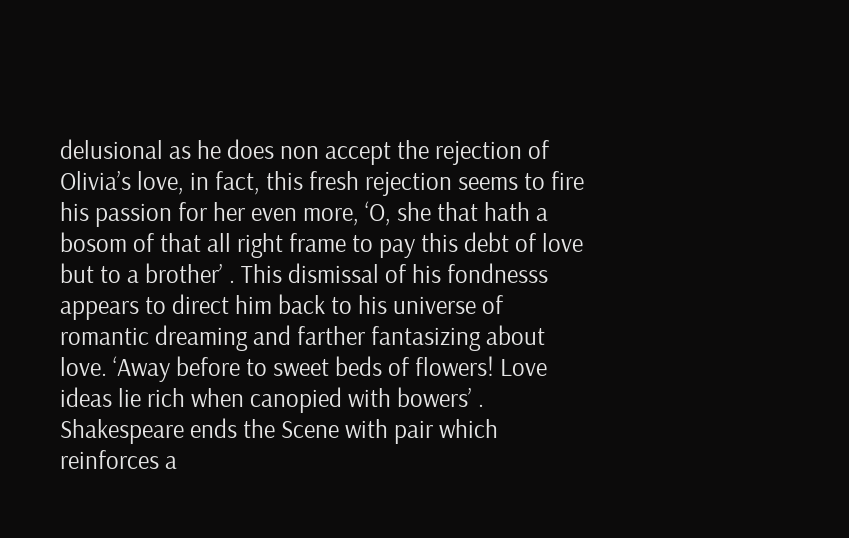delusional as he does non accept the rejection of Olivia’s love, in fact, this fresh rejection seems to fire his passion for her even more, ‘O, she that hath a bosom of that all right frame to pay this debt of love but to a brother’ . This dismissal of his fondnesss appears to direct him back to his universe of romantic dreaming and farther fantasizing about love. ‘Away before to sweet beds of flowers! Love ideas lie rich when canopied with bowers’ . Shakespeare ends the Scene with pair which reinforces a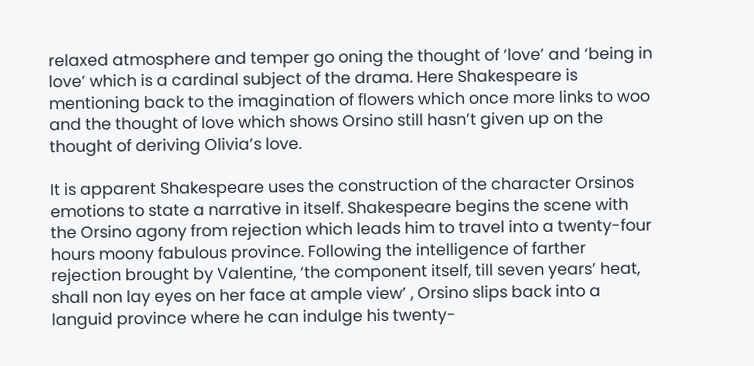relaxed atmosphere and temper go oning the thought of ‘love’ and ‘being in love’ which is a cardinal subject of the drama. Here Shakespeare is mentioning back to the imagination of flowers which once more links to woo and the thought of love which shows Orsino still hasn’t given up on the thought of deriving Olivia’s love.

It is apparent Shakespeare uses the construction of the character Orsinos emotions to state a narrative in itself. Shakespeare begins the scene with the Orsino agony from rejection which leads him to travel into a twenty-four hours moony fabulous province. Following the intelligence of farther rejection brought by Valentine, ‘the component itself, till seven years’ heat, shall non lay eyes on her face at ample view’ , Orsino slips back into a languid province where he can indulge his twenty-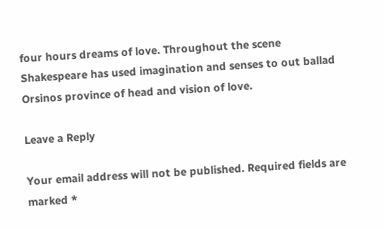four hours dreams of love. Throughout the scene Shakespeare has used imagination and senses to out ballad Orsinos province of head and vision of love.

Leave a Reply

Your email address will not be published. Required fields are marked *